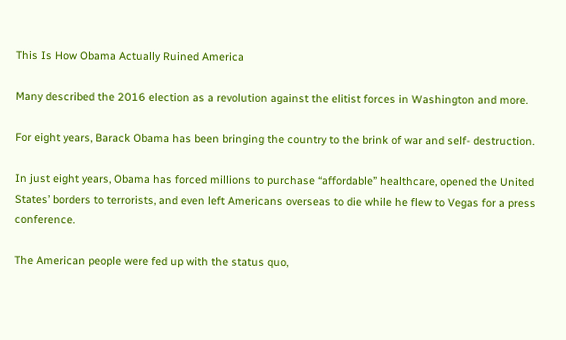This Is How Obama Actually Ruined America

Many described the 2016 election as a revolution against the elitist forces in Washington and more.

For eight years, Barack Obama has been bringing the country to the brink of war and self- destruction.

In just eight years, Obama has forced millions to purchase “affordable” healthcare, opened the United States’ borders to terrorists, and even left Americans overseas to die while he flew to Vegas for a press conference.

The American people were fed up with the status quo,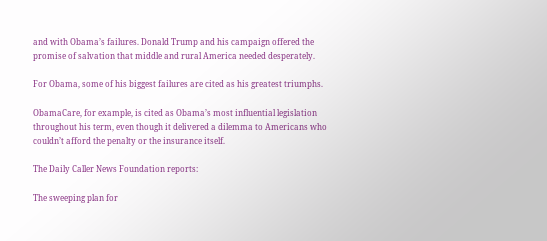and with Obama’s failures. Donald Trump and his campaign offered the promise of salvation that middle and rural America needed desperately.

For Obama, some of his biggest failures are cited as his greatest triumphs.

ObamaCare, for example, is cited as Obama’s most influential legislation throughout his term, even though it delivered a dilemma to Americans who couldn’t afford the penalty or the insurance itself.

The Daily Caller News Foundation reports:

The sweeping plan for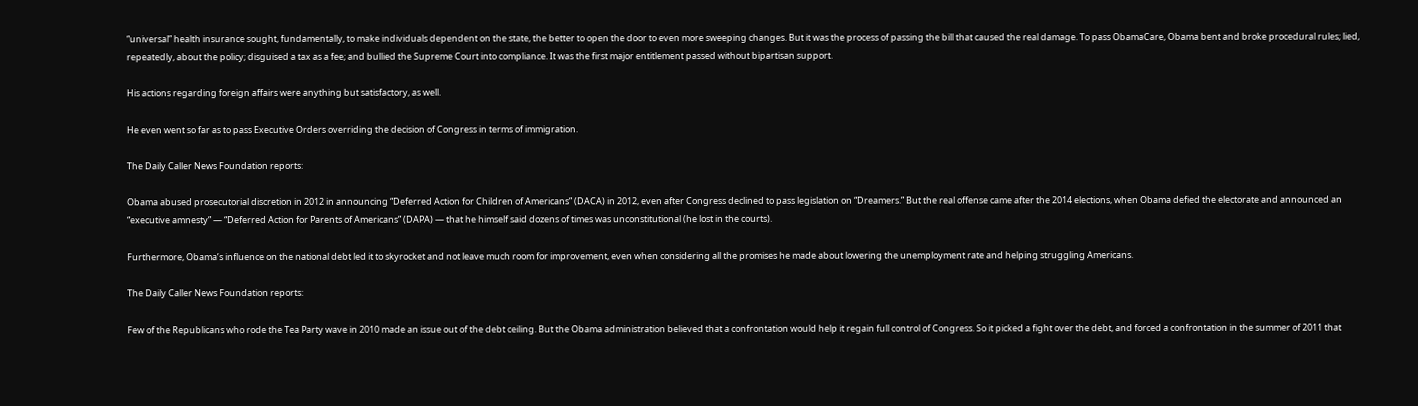“universal” health insurance sought, fundamentally, to make individuals dependent on the state, the better to open the door to even more sweeping changes. But it was the process of passing the bill that caused the real damage. To pass ObamaCare, Obama bent and broke procedural rules; lied, repeatedly, about the policy; disguised a tax as a fee; and bullied the Supreme Court into compliance. It was the first major entitlement passed without bipartisan support.

His actions regarding foreign affairs were anything but satisfactory, as well.

He even went so far as to pass Executive Orders overriding the decision of Congress in terms of immigration.

The Daily Caller News Foundation reports:

Obama abused prosecutorial discretion in 2012 in announcing “Deferred Action for Children of Americans” (DACA) in 2012, even after Congress declined to pass legislation on “Dreamers.” But the real offense came after the 2014 elections, when Obama defied the electorate and announced an “executive amnesty” — “Deferred Action for Parents of Americans” (DAPA) — that he himself said dozens of times was unconstitutional (he lost in the courts).

Furthermore, Obama’s influence on the national debt led it to skyrocket and not leave much room for improvement, even when considering all the promises he made about lowering the unemployment rate and helping struggling Americans.

The Daily Caller News Foundation reports:

Few of the Republicans who rode the Tea Party wave in 2010 made an issue out of the debt ceiling. But the Obama administration believed that a confrontation would help it regain full control of Congress. So it picked a fight over the debt, and forced a confrontation in the summer of 2011 that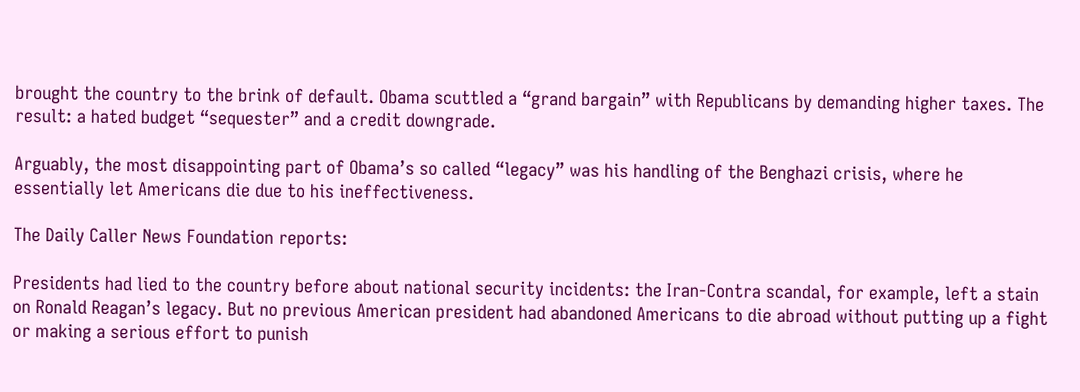brought the country to the brink of default. Obama scuttled a “grand bargain” with Republicans by demanding higher taxes. The result: a hated budget “sequester” and a credit downgrade.

Arguably, the most disappointing part of Obama’s so called “legacy” was his handling of the Benghazi crisis, where he essentially let Americans die due to his ineffectiveness.

The Daily Caller News Foundation reports:

Presidents had lied to the country before about national security incidents: the Iran-Contra scandal, for example, left a stain on Ronald Reagan’s legacy. But no previous American president had abandoned Americans to die abroad without putting up a fight or making a serious effort to punish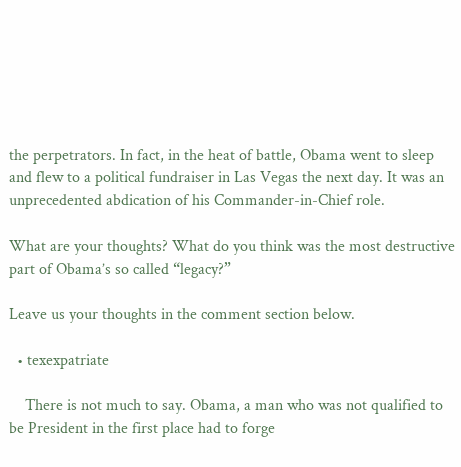the perpetrators. In fact, in the heat of battle, Obama went to sleep and flew to a political fundraiser in Las Vegas the next day. It was an unprecedented abdication of his Commander-in-Chief role.

What are your thoughts? What do you think was the most destructive part of Obama’s so called “legacy?”

Leave us your thoughts in the comment section below.

  • texexpatriate

    There is not much to say. Obama, a man who was not qualified to be President in the first place had to forge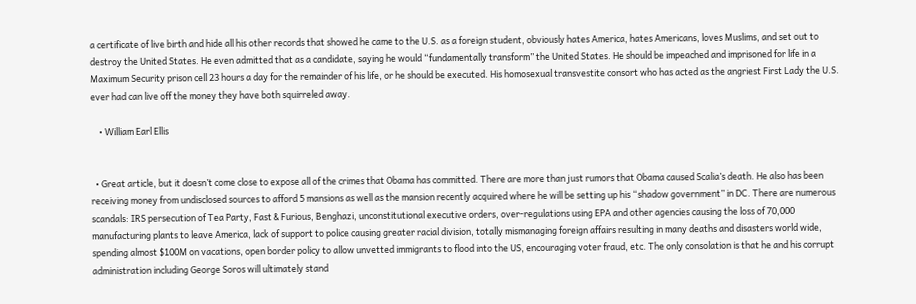a certificate of live birth and hide all his other records that showed he came to the U.S. as a foreign student, obviously hates America, hates Americans, loves Muslims, and set out to destroy the United States. He even admitted that as a candidate, saying he would “fundamentally transform” the United States. He should be impeached and imprisoned for life in a Maximum Security prison cell 23 hours a day for the remainder of his life, or he should be executed. His homosexual transvestite consort who has acted as the angriest First Lady the U.S. ever had can live off the money they have both squirreled away.

    • William Earl Ellis


  • Great article, but it doesn’t come close to expose all of the crimes that Obama has committed. There are more than just rumors that Obama caused Scalia’s death. He also has been receiving money from undisclosed sources to afford 5 mansions as well as the mansion recently acquired where he will be setting up his “shadow government” in DC. There are numerous scandals: IRS persecution of Tea Party, Fast & Furious, Benghazi, unconstitutional executive orders, over-regulations using EPA and other agencies causing the loss of 70,000 manufacturing plants to leave America, lack of support to police causing greater racial division, totally mismanaging foreign affairs resulting in many deaths and disasters world wide, spending almost $100M on vacations, open border policy to allow unvetted immigrants to flood into the US, encouraging voter fraud, etc. The only consolation is that he and his corrupt administration including George Soros will ultimately stand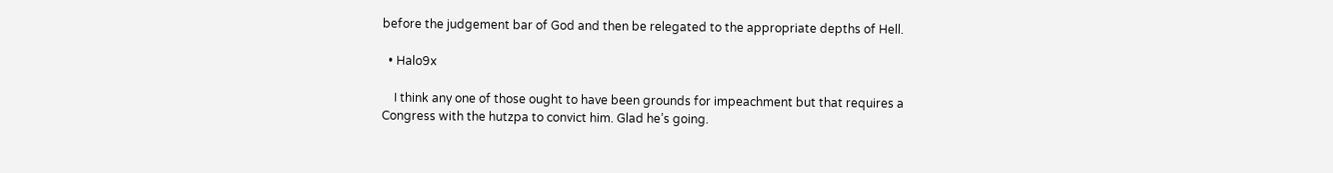before the judgement bar of God and then be relegated to the appropriate depths of Hell.

  • Halo9x

    I think any one of those ought to have been grounds for impeachment but that requires a Congress with the hutzpa to convict him. Glad he’s going.